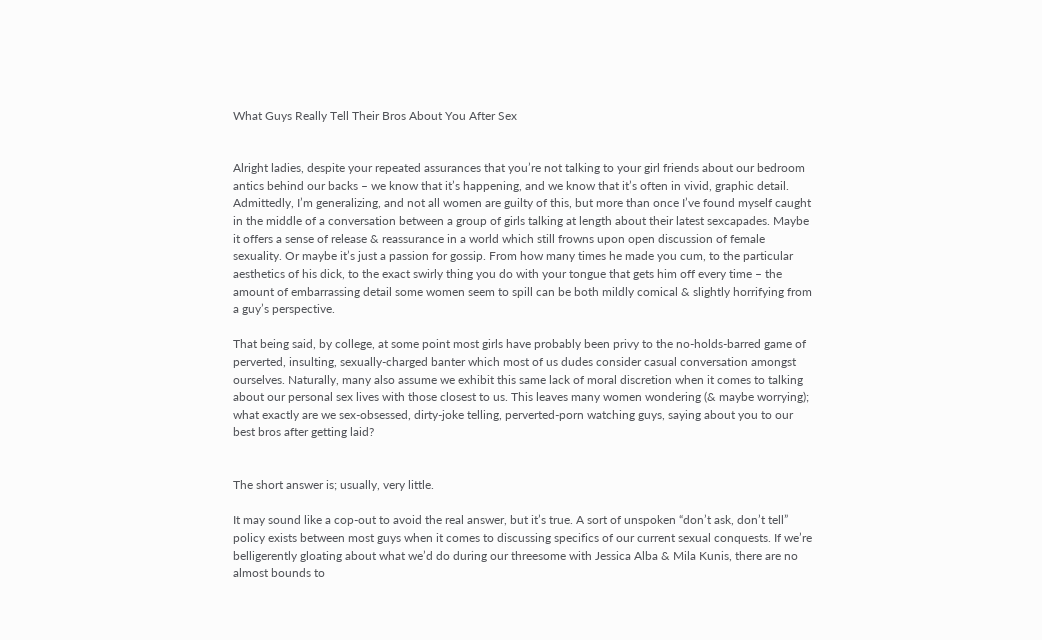What Guys Really Tell Their Bros About You After Sex


Alright ladies, despite your repeated assurances that you’re not talking to your girl friends about our bedroom antics behind our backs – we know that it’s happening, and we know that it’s often in vivid, graphic detail. Admittedly, I’m generalizing, and not all women are guilty of this, but more than once I’ve found myself caught in the middle of a conversation between a group of girls talking at length about their latest sexcapades. Maybe it offers a sense of release & reassurance in a world which still frowns upon open discussion of female sexuality. Or maybe it’s just a passion for gossip. From how many times he made you cum, to the particular aesthetics of his dick, to the exact swirly thing you do with your tongue that gets him off every time – the amount of embarrassing detail some women seem to spill can be both mildly comical & slightly horrifying from a guy’s perspective.

That being said, by college, at some point most girls have probably been privy to the no-holds-barred game of perverted, insulting, sexually-charged banter which most of us dudes consider casual conversation amongst ourselves. Naturally, many also assume we exhibit this same lack of moral discretion when it comes to talking about our personal sex lives with those closest to us. This leaves many women wondering (& maybe worrying); what exactly are we sex-obsessed, dirty-joke telling, perverted-porn watching guys, saying about you to our best bros after getting laid?


The short answer is; usually, very little.

It may sound like a cop-out to avoid the real answer, but it’s true. A sort of unspoken “don’t ask, don’t tell” policy exists between most guys when it comes to discussing specifics of our current sexual conquests. If we’re belligerently gloating about what we’d do during our threesome with Jessica Alba & Mila Kunis, there are no almost bounds to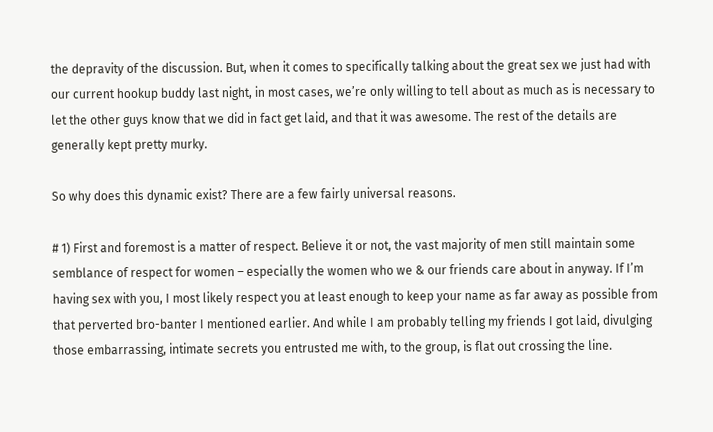the depravity of the discussion. But, when it comes to specifically talking about the great sex we just had with our current hookup buddy last night, in most cases, we’re only willing to tell about as much as is necessary to let the other guys know that we did in fact get laid, and that it was awesome. The rest of the details are generally kept pretty murky.

So why does this dynamic exist? There are a few fairly universal reasons.

# 1) First and foremost is a matter of respect. Believe it or not, the vast majority of men still maintain some semblance of respect for women – especially the women who we & our friends care about in anyway. If I’m having sex with you, I most likely respect you at least enough to keep your name as far away as possible from that perverted bro-banter I mentioned earlier. And while I am probably telling my friends I got laid, divulging those embarrassing, intimate secrets you entrusted me with, to the group, is flat out crossing the line.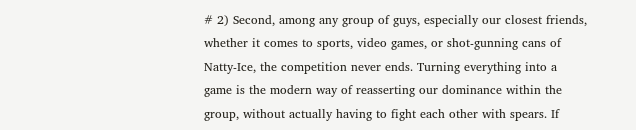# 2) Second, among any group of guys, especially our closest friends, whether it comes to sports, video games, or shot-gunning cans of Natty-Ice, the competition never ends. Turning everything into a game is the modern way of reasserting our dominance within the group, without actually having to fight each other with spears. If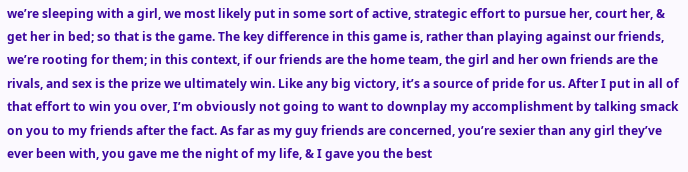we’re sleeping with a girl, we most likely put in some sort of active, strategic effort to pursue her, court her, & get her in bed; so that is the game. The key difference in this game is, rather than playing against our friends, we’re rooting for them; in this context, if our friends are the home team, the girl and her own friends are the rivals, and sex is the prize we ultimately win. Like any big victory, it’s a source of pride for us. After I put in all of that effort to win you over, I’m obviously not going to want to downplay my accomplishment by talking smack on you to my friends after the fact. As far as my guy friends are concerned, you’re sexier than any girl they’ve ever been with, you gave me the night of my life, & I gave you the best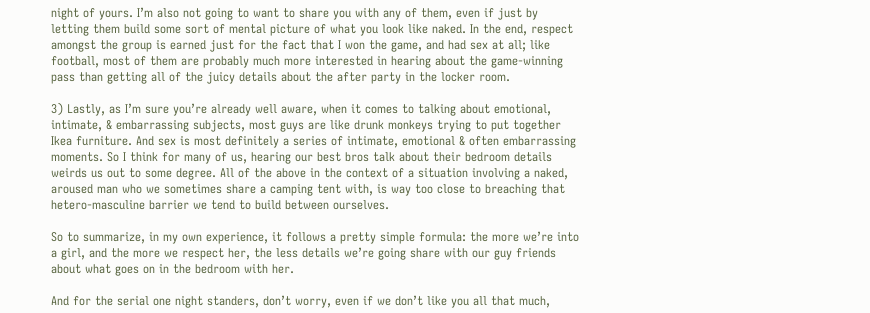night of yours. I’m also not going to want to share you with any of them, even if just by letting them build some sort of mental picture of what you look like naked. In the end, respect amongst the group is earned just for the fact that I won the game, and had sex at all; like football, most of them are probably much more interested in hearing about the game-winning pass than getting all of the juicy details about the after party in the locker room.

3) Lastly, as I’m sure you’re already well aware, when it comes to talking about emotional, intimate, & embarrassing subjects, most guys are like drunk monkeys trying to put together Ikea furniture. And sex is most definitely a series of intimate, emotional & often embarrassing moments. So I think for many of us, hearing our best bros talk about their bedroom details weirds us out to some degree. All of the above in the context of a situation involving a naked, aroused man who we sometimes share a camping tent with, is way too close to breaching that hetero-masculine barrier we tend to build between ourselves.

So to summarize, in my own experience, it follows a pretty simple formula: the more we’re into a girl, and the more we respect her, the less details we’re going share with our guy friends about what goes on in the bedroom with her.

And for the serial one night standers, don’t worry, even if we don’t like you all that much,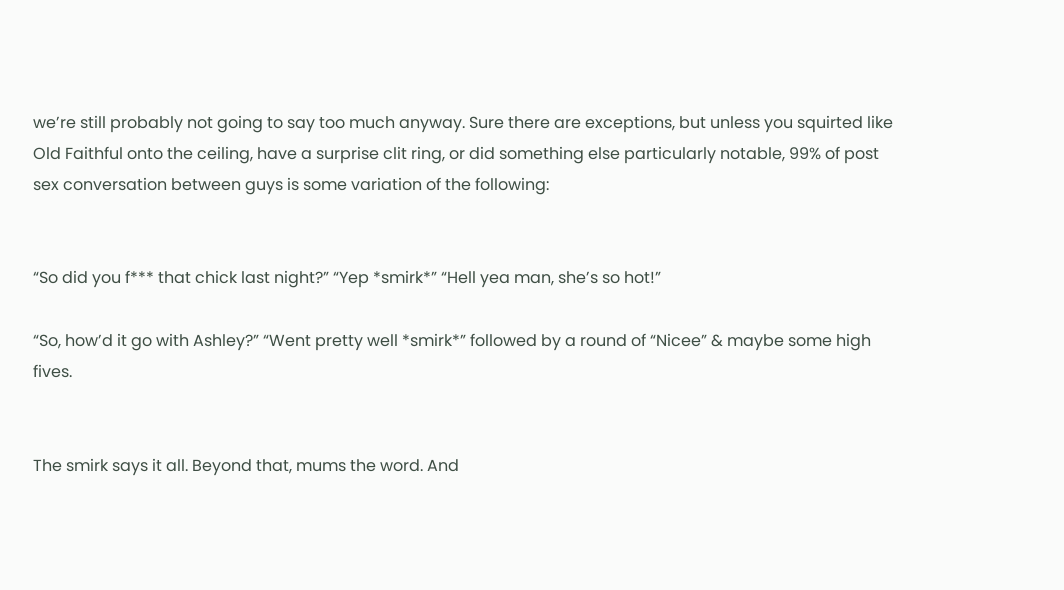we’re still probably not going to say too much anyway. Sure there are exceptions, but unless you squirted like Old Faithful onto the ceiling, have a surprise clit ring, or did something else particularly notable, 99% of post sex conversation between guys is some variation of the following:


“So did you f*** that chick last night?” “Yep *smirk*” “Hell yea man, she’s so hot!”

“So, how’d it go with Ashley?” “Went pretty well *smirk*” followed by a round of “Nicee” & maybe some high fives.


The smirk says it all. Beyond that, mums the word. And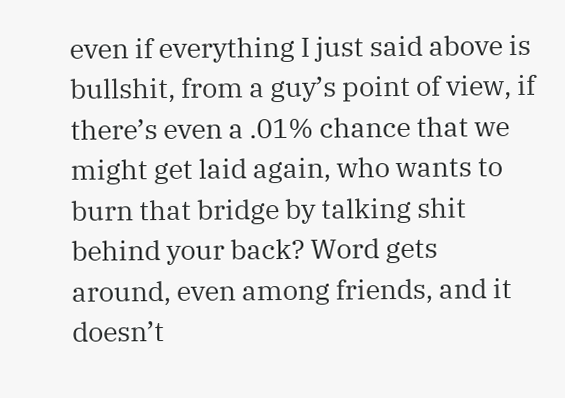even if everything I just said above is bullshit, from a guy’s point of view, if there’s even a .01% chance that we might get laid again, who wants to burn that bridge by talking shit behind your back? Word gets around, even among friends, and it doesn’t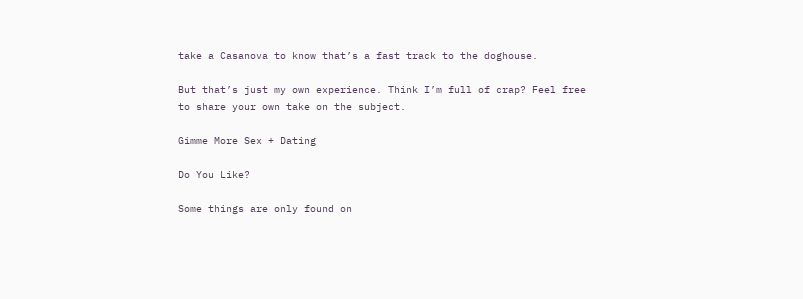take a Casanova to know that’s a fast track to the doghouse.

But that’s just my own experience. Think I’m full of crap? Feel free to share your own take on the subject.

Gimme More Sex + Dating

Do You Like?

Some things are only found on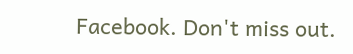Facebook. Don't miss out.